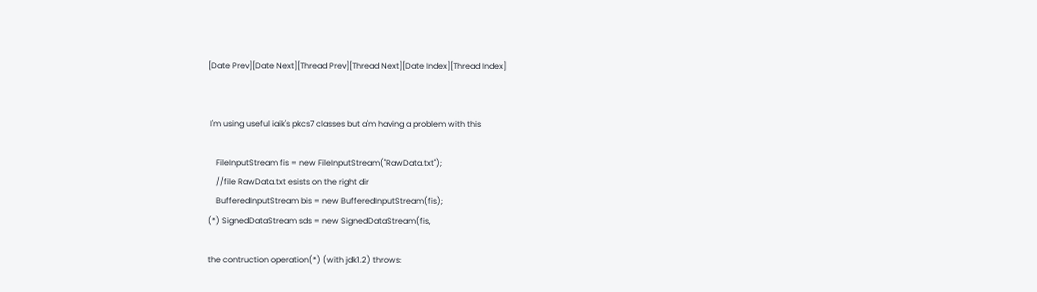[Date Prev][Date Next][Thread Prev][Thread Next][Date Index][Thread Index]


 I'm using useful iaik's pkcs7 classes but a'm having a problem with this

    FileInputStream fis = new FileInputStream("RawData.txt");
    //file RawData.txt esists on the right dir
    BufferedInputStream bis = new BufferedInputStream(fis);
(*) SignedDataStream sds = new SignedDataStream(fis,

the contruction operation(*) (with jdk1.2) throws: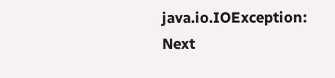java.io.IOException: Next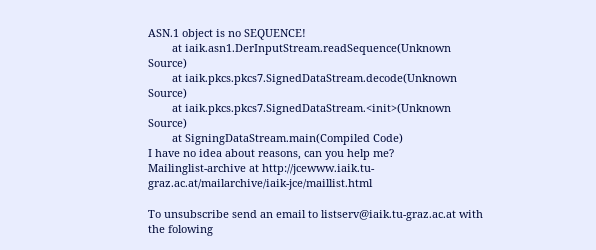ASN.1 object is no SEQUENCE!
        at iaik.asn1.DerInputStream.readSequence(Unknown Source)
        at iaik.pkcs.pkcs7.SignedDataStream.decode(Unknown Source)
        at iaik.pkcs.pkcs7.SignedDataStream.<init>(Unknown Source)
        at SigningDataStream.main(Compiled Code)
I have no idea about reasons, can you help me?
Mailinglist-archive at http://jcewww.iaik.tu-graz.ac.at/mailarchive/iaik-jce/maillist.html

To unsubscribe send an email to listserv@iaik.tu-graz.ac.at with the folowing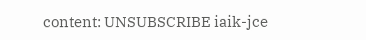content: UNSUBSCRIBE iaik-jce